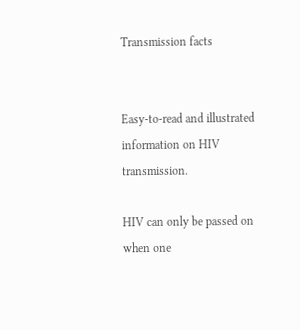Transmission facts


Easy-to-read and illustrated information on HIV transmission.

HIV can only be passed on when one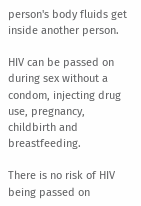person's body fluids get inside another person.

HIV can be passed on during sex without a condom, injecting drug use, pregnancy, childbirth and breastfeeding.

There is no risk of HIV being passed on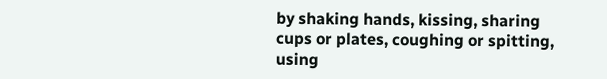by shaking hands, kissing, sharing cups or plates, coughing or spitting, using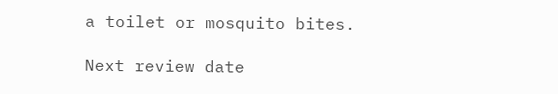a toilet or mosquito bites.

Next review date